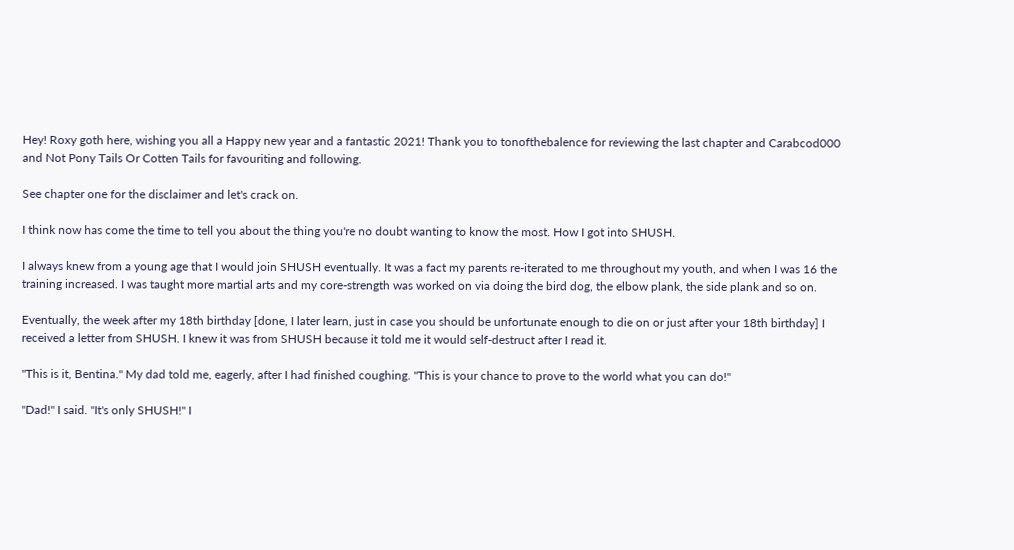Hey! Roxy goth here, wishing you all a Happy new year and a fantastic 2021! Thank you to tonofthebalence for reviewing the last chapter and Carabcod000 and Not Pony Tails Or Cotten Tails for favouriting and following.

See chapter one for the disclaimer and let's crack on.

I think now has come the time to tell you about the thing you're no doubt wanting to know the most. How I got into SHUSH.

I always knew from a young age that I would join SHUSH eventually. It was a fact my parents re-iterated to me throughout my youth, and when I was 16 the training increased. I was taught more martial arts and my core-strength was worked on via doing the bird dog, the elbow plank, the side plank and so on.

Eventually, the week after my 18th birthday [done, I later learn, just in case you should be unfortunate enough to die on or just after your 18th birthday] I received a letter from SHUSH. I knew it was from SHUSH because it told me it would self-destruct after I read it.

"This is it, Bentina." My dad told me, eagerly, after I had finished coughing. "This is your chance to prove to the world what you can do!"

"Dad!" I said. "It's only SHUSH!" I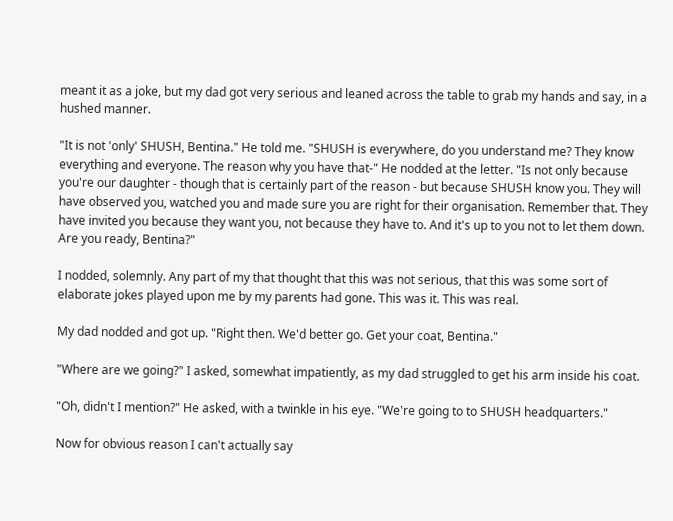meant it as a joke, but my dad got very serious and leaned across the table to grab my hands and say, in a hushed manner.

"It is not 'only' SHUSH, Bentina." He told me. "SHUSH is everywhere, do you understand me? They know everything and everyone. The reason why you have that-" He nodded at the letter. "Is not only because you're our daughter - though that is certainly part of the reason - but because SHUSH know you. They will have observed you, watched you and made sure you are right for their organisation. Remember that. They have invited you because they want you, not because they have to. And it's up to you not to let them down. Are you ready, Bentina?"

I nodded, solemnly. Any part of my that thought that this was not serious, that this was some sort of elaborate jokes played upon me by my parents had gone. This was it. This was real.

My dad nodded and got up. "Right then. We'd better go. Get your coat, Bentina."

"Where are we going?" I asked, somewhat impatiently, as my dad struggled to get his arm inside his coat.

"Oh, didn't I mention?" He asked, with a twinkle in his eye. "We're going to to SHUSH headquarters."

Now for obvious reason I can't actually say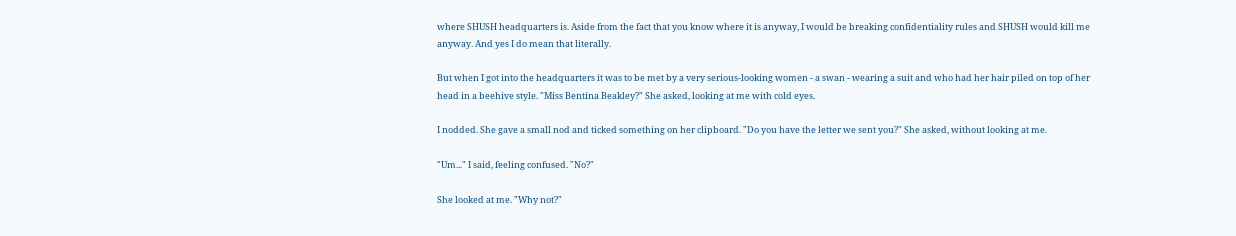where SHUSH headquarters is. Aside from the fact that you know where it is anyway, I would be breaking confidentiality rules and SHUSH would kill me anyway. And yes I do mean that literally.

But when I got into the headquarters it was to be met by a very serious-looking women - a swan - wearing a suit and who had her hair piled on top of her head in a beehive style. "Miss Bentina Beakley?" She asked, looking at me with cold eyes.

I nodded. She gave a small nod and ticked something on her clipboard. "Do you have the letter we sent you?" She asked, without looking at me.

"Um..." I said, feeling confused. "No?"

She looked at me. "Why not?"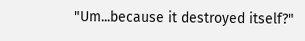"Um...because it destroyed itself?"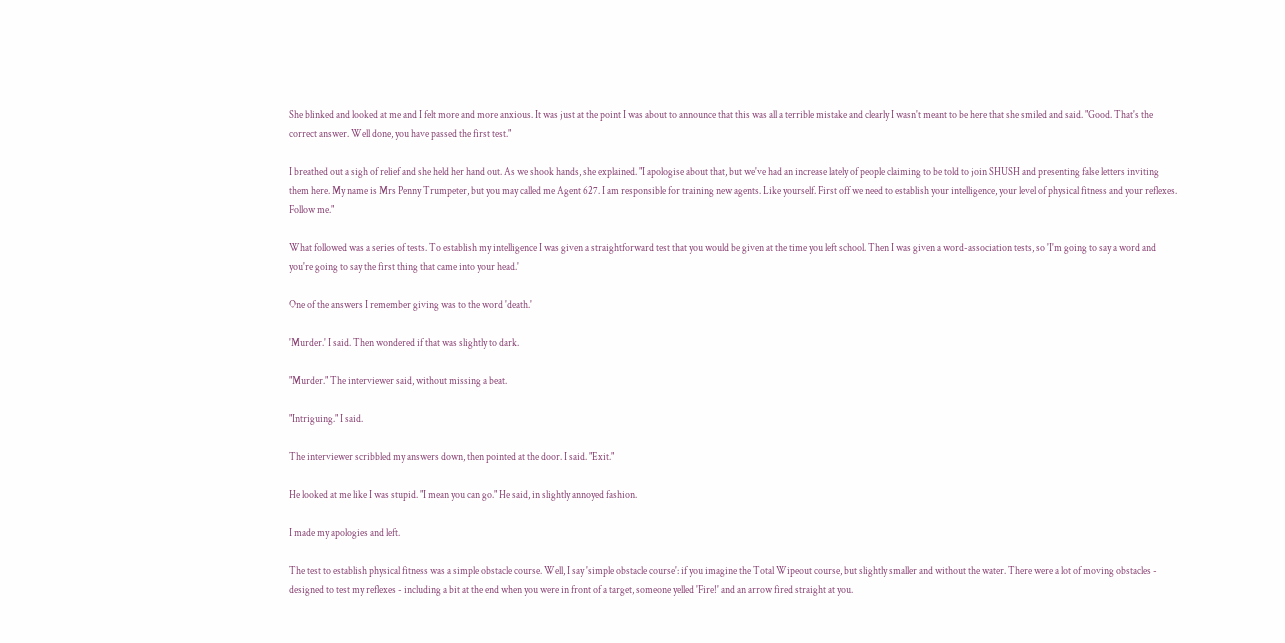She blinked and looked at me and I felt more and more anxious. It was just at the point I was about to announce that this was all a terrible mistake and clearly I wasn't meant to be here that she smiled and said. "Good. That's the correct answer. Well done, you have passed the first test."

I breathed out a sigh of relief and she held her hand out. As we shook hands, she explained. "I apologise about that, but we've had an increase lately of people claiming to be told to join SHUSH and presenting false letters inviting them here. My name is Mrs Penny Trumpeter, but you may called me Agent 627. I am responsible for training new agents. Like yourself. First off we need to establish your intelligence, your level of physical fitness and your reflexes. Follow me."

What followed was a series of tests. To establish my intelligence I was given a straightforward test that you would be given at the time you left school. Then I was given a word-association tests, so 'I'm going to say a word and you're going to say the first thing that came into your head.'

One of the answers I remember giving was to the word 'death.'

'Murder.' I said. Then wondered if that was slightly to dark.

"Murder." The interviewer said, without missing a beat.

"Intriguing." I said.

The interviewer scribbled my answers down, then pointed at the door. I said. "Exit."

He looked at me like I was stupid. "I mean you can go." He said, in slightly annoyed fashion.

I made my apologies and left.

The test to establish physical fitness was a simple obstacle course. Well, I say 'simple obstacle course': if you imagine the Total Wipeout course, but slightly smaller and without the water. There were a lot of moving obstacles - designed to test my reflexes - including a bit at the end when you were in front of a target, someone yelled 'Fire!' and an arrow fired straight at you.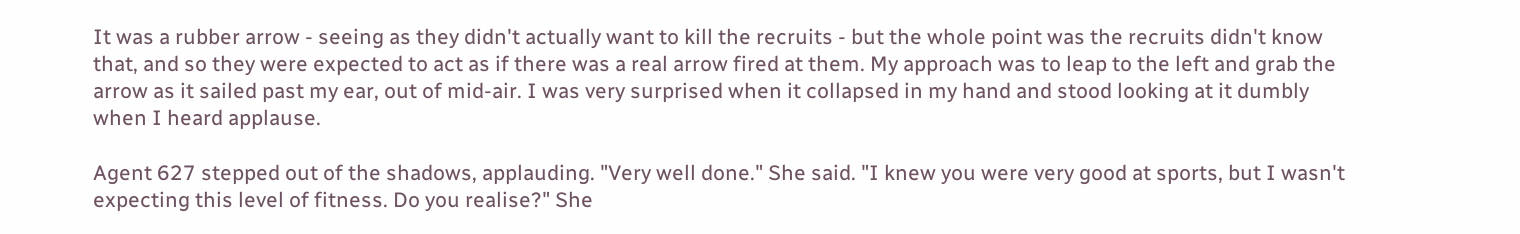It was a rubber arrow - seeing as they didn't actually want to kill the recruits - but the whole point was the recruits didn't know that, and so they were expected to act as if there was a real arrow fired at them. My approach was to leap to the left and grab the arrow as it sailed past my ear, out of mid-air. I was very surprised when it collapsed in my hand and stood looking at it dumbly when I heard applause.

Agent 627 stepped out of the shadows, applauding. "Very well done." She said. "I knew you were very good at sports, but I wasn't expecting this level of fitness. Do you realise?" She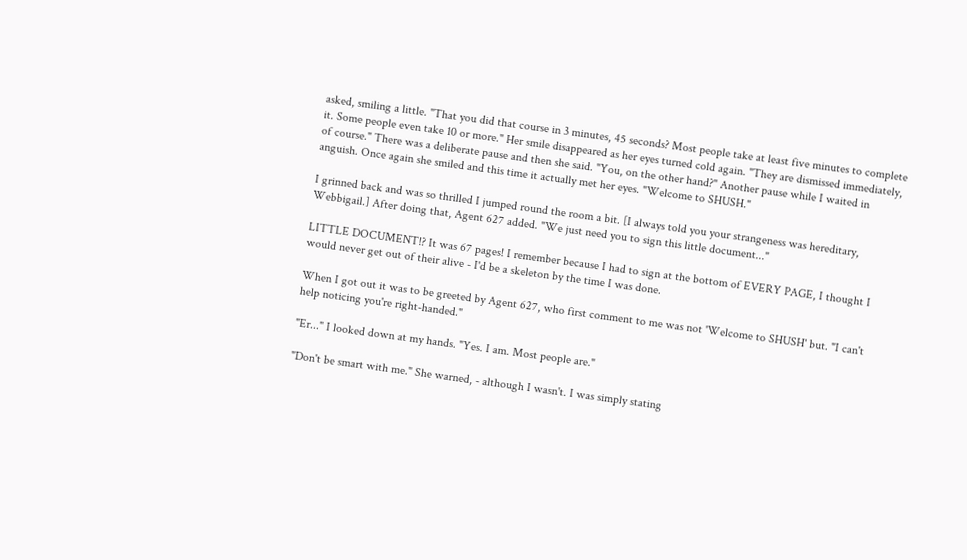asked, smiling a little. "That you did that course in 3 minutes, 45 seconds? Most people take at least five minutes to complete it. Some people even take 10 or more." Her smile disappeared as her eyes turned cold again. "They are dismissed immediately, of course." There was a deliberate pause and then she said. "You, on the other hand?" Another pause while I waited in anguish. Once again she smiled and this time it actually met her eyes. "Welcome to SHUSH."

I grinned back and was so thrilled I jumped round the room a bit. [I always told you your strangeness was hereditary, Webbigail.] After doing that, Agent 627 added. "We just need you to sign this little document..."

LITTLE DOCUMENT!? It was 67 pages! I remember because I had to sign at the bottom of EVERY PAGE, I thought I would never get out of their alive - I'd be a skeleton by the time I was done.

When I got out it was to be greeted by Agent 627, who first comment to me was not 'Welcome to SHUSH' but. "I can't help noticing you're right-handed."

"Er..." I looked down at my hands. "Yes. I am. Most people are."

"Don't be smart with me." She warned, - although I wasn't. I was simply stating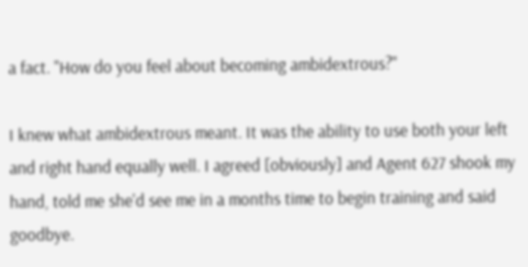a fact. "How do you feel about becoming ambidextrous?"

I knew what ambidextrous meant. It was the ability to use both your left and right hand equally well. I agreed [obviously] and Agent 627 shook my hand, told me she'd see me in a months time to begin training and said goodbye.